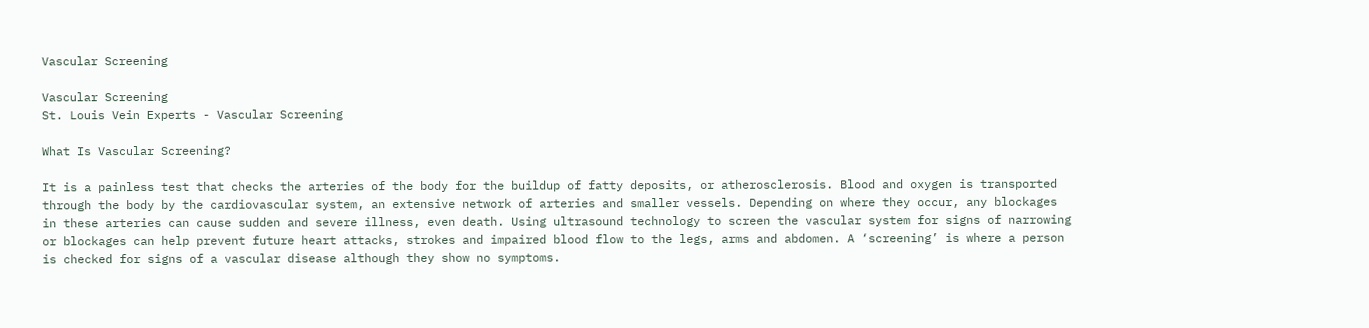Vascular Screening

Vascular Screening
St. Louis Vein Experts - Vascular Screening

What Is Vascular Screening?

It is a painless test that checks the arteries of the body for the buildup of fatty deposits, or atherosclerosis. Blood and oxygen is transported through the body by the cardiovascular system, an extensive network of arteries and smaller vessels. Depending on where they occur, any blockages in these arteries can cause sudden and severe illness, even death. Using ultrasound technology to screen the vascular system for signs of narrowing or blockages can help prevent future heart attacks, strokes and impaired blood flow to the legs, arms and abdomen. A ‘screening’ is where a person is checked for signs of a vascular disease although they show no symptoms.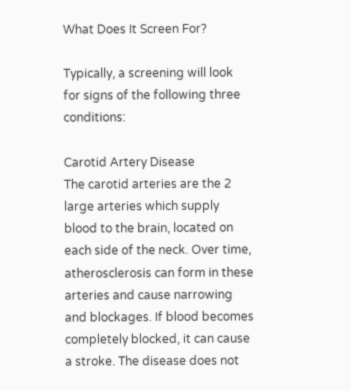What Does It Screen For?

Typically, a screening will look for signs of the following three conditions:

Carotid Artery Disease
The carotid arteries are the 2 large arteries which supply blood to the brain, located on each side of the neck. Over time, atherosclerosis can form in these arteries and cause narrowing and blockages. If blood becomes completely blocked, it can cause a stroke. The disease does not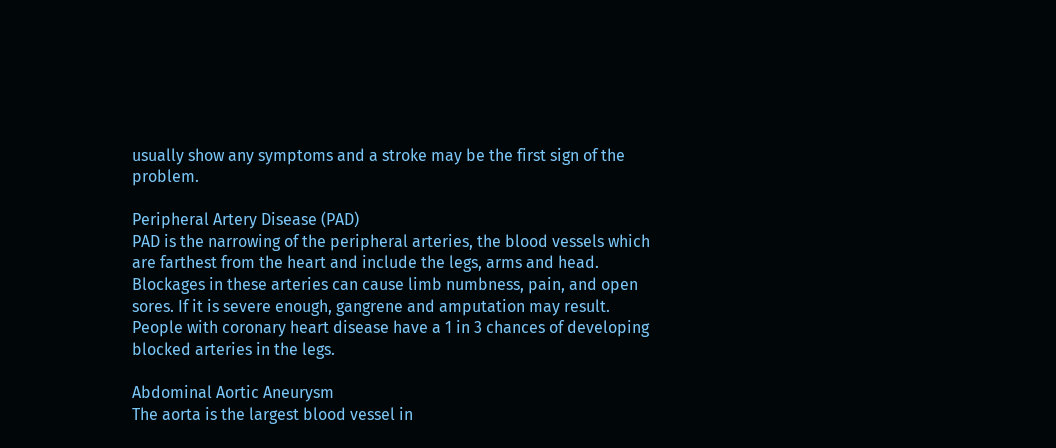usually show any symptoms and a stroke may be the first sign of the problem.

Peripheral Artery Disease (PAD)
PAD is the narrowing of the peripheral arteries, the blood vessels which are farthest from the heart and include the legs, arms and head. Blockages in these arteries can cause limb numbness, pain, and open sores. If it is severe enough, gangrene and amputation may result. People with coronary heart disease have a 1 in 3 chances of developing blocked arteries in the legs.

Abdominal Aortic Aneurysm
The aorta is the largest blood vessel in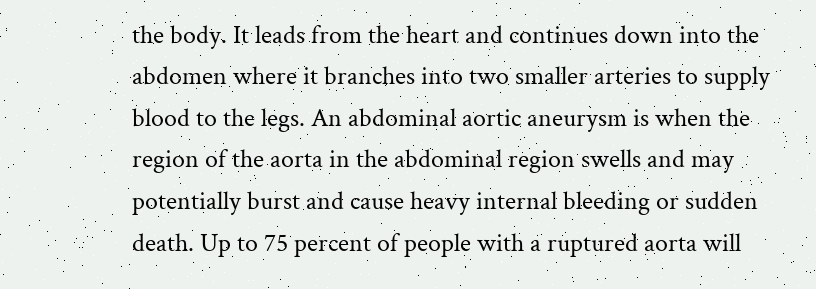the body. It leads from the heart and continues down into the abdomen where it branches into two smaller arteries to supply blood to the legs. An abdominal aortic aneurysm is when the region of the aorta in the abdominal region swells and may potentially burst and cause heavy internal bleeding or sudden death. Up to 75 percent of people with a ruptured aorta will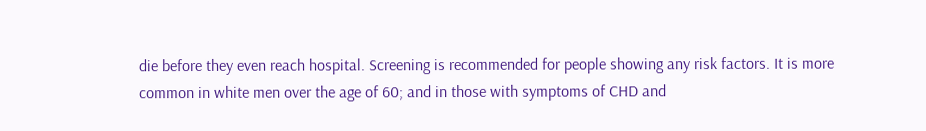die before they even reach hospital. Screening is recommended for people showing any risk factors. It is more common in white men over the age of 60; and in those with symptoms of CHD and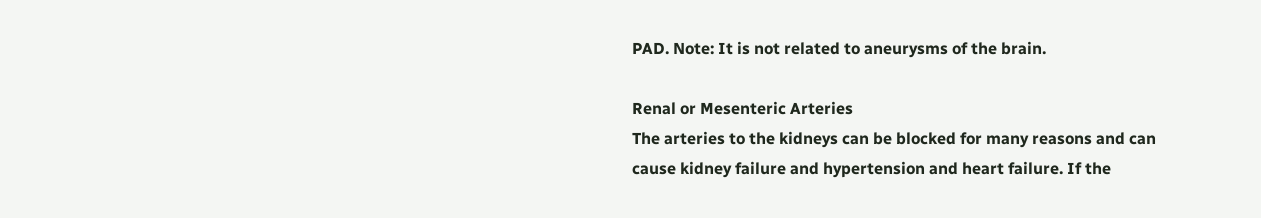PAD. Note: It is not related to aneurysms of the brain.

Renal or Mesenteric Arteries
The arteries to the kidneys can be blocked for many reasons and can cause kidney failure and hypertension and heart failure. If the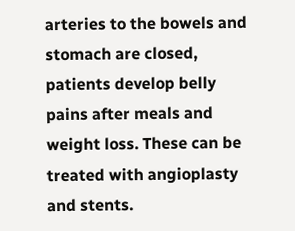arteries to the bowels and stomach are closed, patients develop belly pains after meals and weight loss. These can be treated with angioplasty and stents.